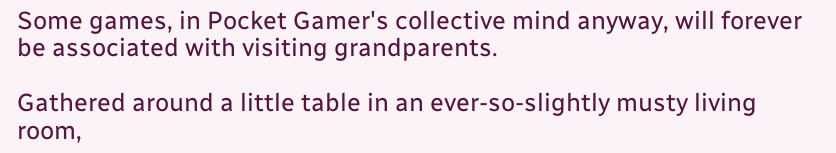Some games, in Pocket Gamer's collective mind anyway, will forever be associated with visiting grandparents.

Gathered around a little table in an ever-so-slightly musty living room,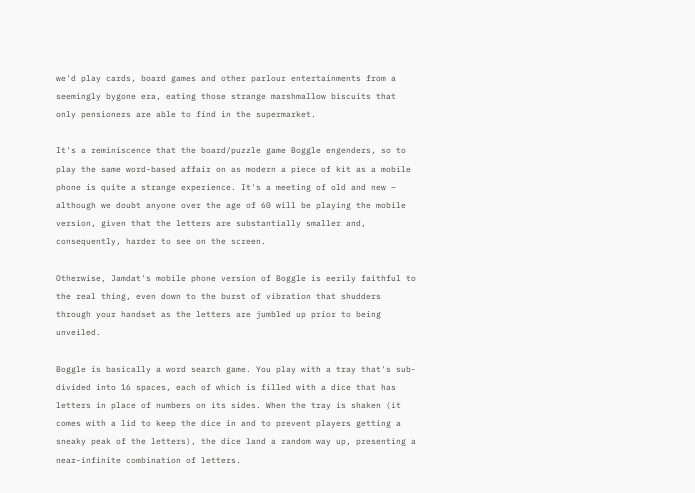we'd play cards, board games and other parlour entertainments from a seemingly bygone era, eating those strange marshmallow biscuits that only pensioners are able to find in the supermarket.

It's a reminiscence that the board/puzzle game Boggle engenders, so to play the same word-based affair on as modern a piece of kit as a mobile phone is quite a strange experience. It's a meeting of old and new – although we doubt anyone over the age of 60 will be playing the mobile version, given that the letters are substantially smaller and, consequently, harder to see on the screen.

Otherwise, Jamdat's mobile phone version of Boggle is eerily faithful to the real thing, even down to the burst of vibration that shudders through your handset as the letters are jumbled up prior to being unveiled.

Boggle is basically a word search game. You play with a tray that's sub-divided into 16 spaces, each of which is filled with a dice that has letters in place of numbers on its sides. When the tray is shaken (it comes with a lid to keep the dice in and to prevent players getting a sneaky peak of the letters), the dice land a random way up, presenting a near-infinite combination of letters.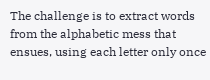The challenge is to extract words from the alphabetic mess that ensues, using each letter only once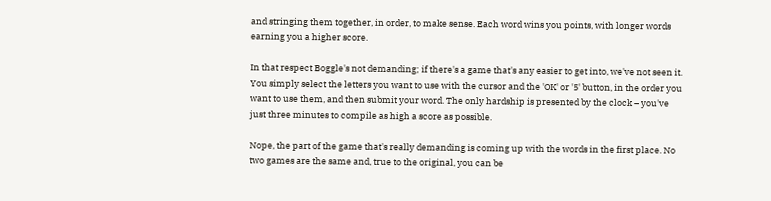and stringing them together, in order, to make sense. Each word wins you points, with longer words earning you a higher score.

In that respect Boggle's not demanding; if there's a game that's any easier to get into, we've not seen it. You simply select the letters you want to use with the cursor and the 'OK' or '5' button, in the order you want to use them, and then submit your word. The only hardship is presented by the clock – you've just three minutes to compile as high a score as possible.

Nope, the part of the game that's really demanding is coming up with the words in the first place. No two games are the same and, true to the original, you can be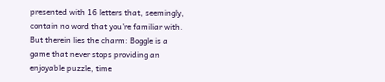presented with 16 letters that, seemingly, contain no word that you're familiar with. But therein lies the charm: Boggle is a game that never stops providing an enjoyable puzzle, time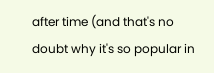after time (and that's no doubt why it's so popular in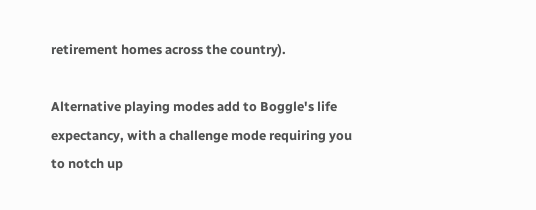retirement homes across the country).

Alternative playing modes add to Boggle's life expectancy, with a challenge mode requiring you to notch up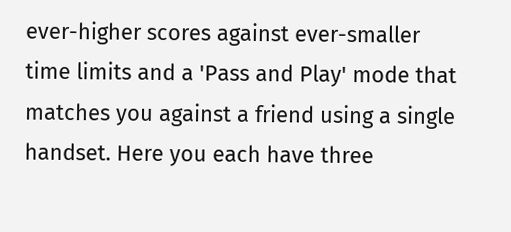ever-higher scores against ever-smaller time limits and a 'Pass and Play' mode that matches you against a friend using a single handset. Here you each have three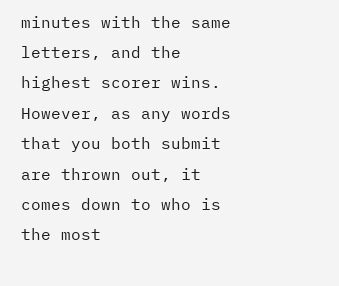minutes with the same letters, and the highest scorer wins. However, as any words that you both submit are thrown out, it comes down to who is the most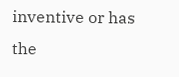inventive or has the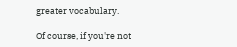greater vocabulary.

Of course, if you're not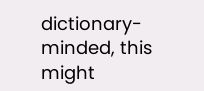dictionary-minded, this might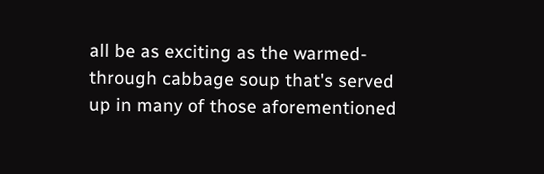all be as exciting as the warmed-through cabbage soup that's served up in many of those aforementioned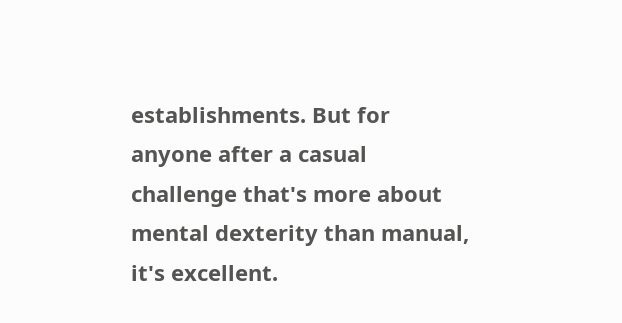establishments. But for anyone after a casual challenge that's more about mental dexterity than manual, it's excellent.